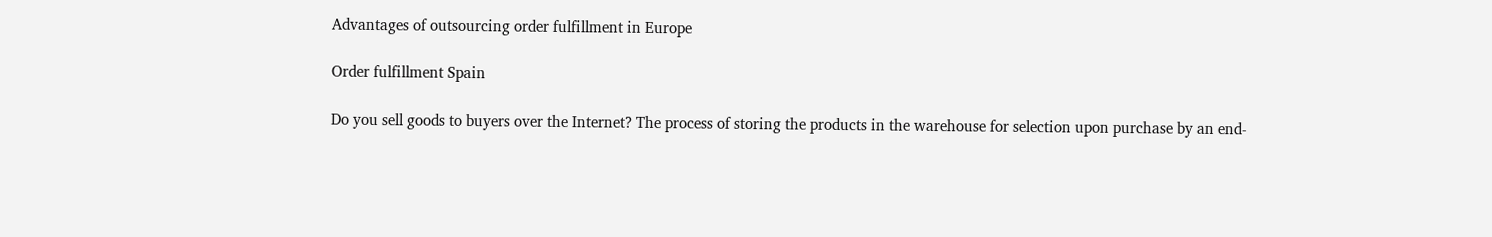Advantages of outsourcing order fulfillment in Europe

Order fulfillment Spain

Do you sell goods to buyers over the Internet? The process of storing the products in the warehouse for selection upon purchase by an end-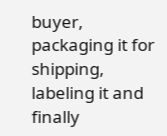buyer, packaging it for shipping, labeling it and finally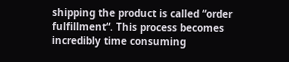shipping the product is called “order fulfillment“. This process becomes incredibly time consuming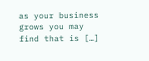as your business grows you may find that is […]